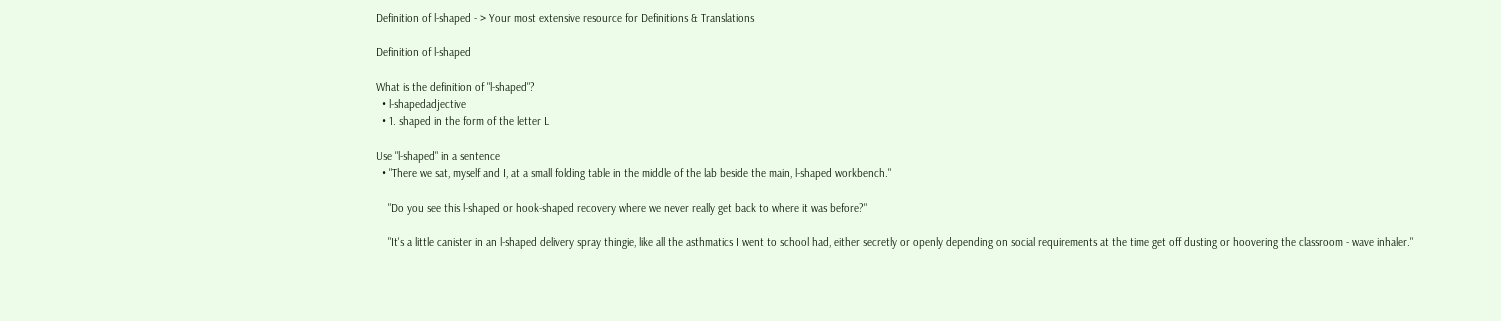Definition of l-shaped - > Your most extensive resource for Definitions & Translations

Definition of l-shaped

What is the definition of "l-shaped"?
  • l-shapedadjective
  • 1. shaped in the form of the letter L

Use "l-shaped" in a sentence
  • "There we sat, myself and I, at a small folding table in the middle of the lab beside the main, l-shaped workbench."

    "Do you see this l-shaped or hook-shaped recovery where we never really get back to where it was before?"

    "It's a little canister in an l-shaped delivery spray thingie, like all the asthmatics I went to school had, either secretly or openly depending on social requirements at the time get off dusting or hoovering the classroom - wave inhaler."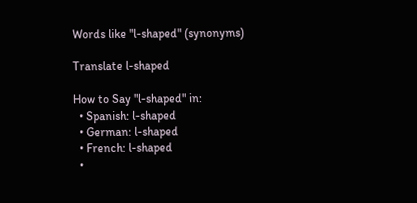Words like "l-shaped" (synonyms)

Translate l-shaped

How to Say "l-shaped" in:
  • Spanish: l-shaped
  • German: l-shaped
  • French: l-shaped
  •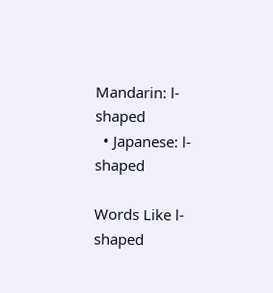Mandarin: l-shaped
  • Japanese: l-shaped

Words Like l-shaped